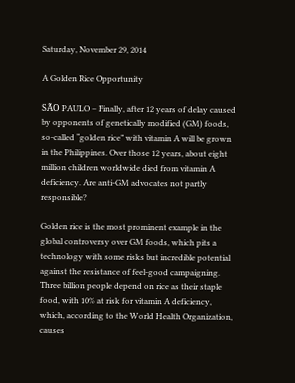Saturday, November 29, 2014

A Golden Rice Opportunity

SÃO PAULO – Finally, after 12 years of delay caused by opponents of genetically modified (GM) foods, so-called “golden rice” with vitamin A will be grown in the Philippines. Over those 12 years, about eight million children worldwide died from vitamin A deficiency. Are anti-GM advocates not partly responsible?

Golden rice is the most prominent example in the global controversy over GM foods, which pits a technology with some risks but incredible potential against the resistance of feel-good campaigning. Three billion people depend on rice as their staple food, with 10% at risk for vitamin A deficiency, which, according to the World Health Organization, causes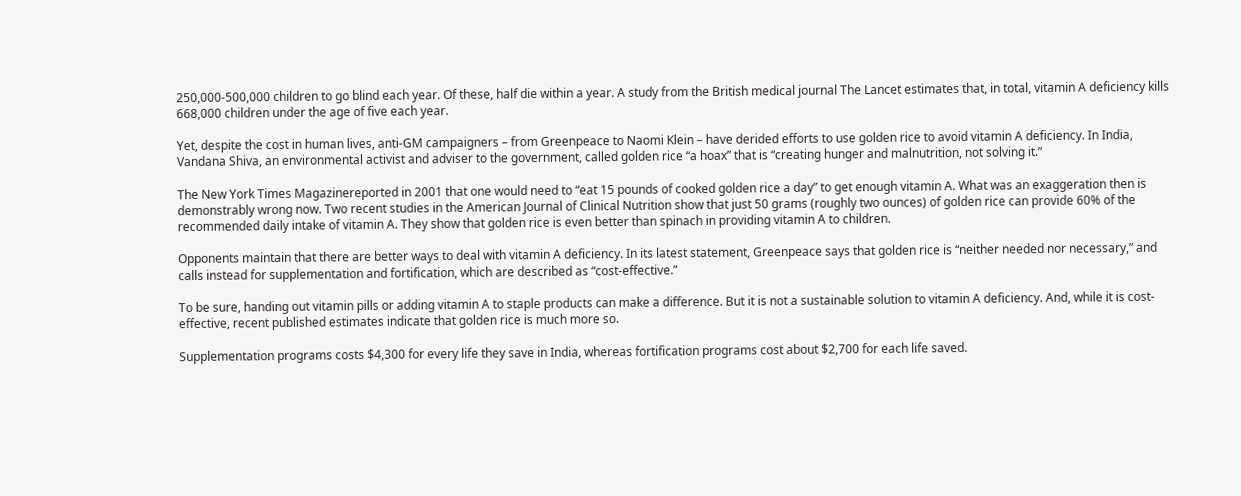250,000-500,000 children to go blind each year. Of these, half die within a year. A study from the British medical journal The Lancet estimates that, in total, vitamin A deficiency kills 668,000 children under the age of five each year.

Yet, despite the cost in human lives, anti-GM campaigners – from Greenpeace to Naomi Klein – have derided efforts to use golden rice to avoid vitamin A deficiency. In India, Vandana Shiva, an environmental activist and adviser to the government, called golden rice “a hoax” that is “creating hunger and malnutrition, not solving it.”

The New York Times Magazinereported in 2001 that one would need to “eat 15 pounds of cooked golden rice a day” to get enough vitamin A. What was an exaggeration then is demonstrably wrong now. Two recent studies in the American Journal of Clinical Nutrition show that just 50 grams (roughly two ounces) of golden rice can provide 60% of the recommended daily intake of vitamin A. They show that golden rice is even better than spinach in providing vitamin A to children.

Opponents maintain that there are better ways to deal with vitamin A deficiency. In its latest statement, Greenpeace says that golden rice is “neither needed nor necessary,” and calls instead for supplementation and fortification, which are described as “cost-effective.”

To be sure, handing out vitamin pills or adding vitamin A to staple products can make a difference. But it is not a sustainable solution to vitamin A deficiency. And, while it is cost-effective, recent published estimates indicate that golden rice is much more so.

Supplementation programs costs $4,300 for every life they save in India, whereas fortification programs cost about $2,700 for each life saved.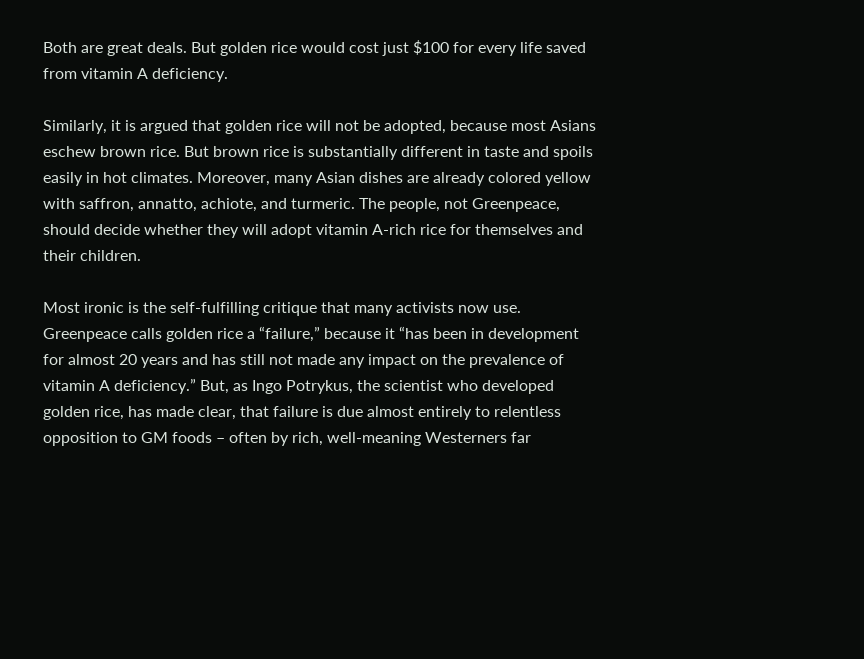Both are great deals. But golden rice would cost just $100 for every life saved from vitamin A deficiency.

Similarly, it is argued that golden rice will not be adopted, because most Asians eschew brown rice. But brown rice is substantially different in taste and spoils easily in hot climates. Moreover, many Asian dishes are already colored yellow with saffron, annatto, achiote, and turmeric. The people, not Greenpeace, should decide whether they will adopt vitamin A-rich rice for themselves and their children.

Most ironic is the self-fulfilling critique that many activists now use. Greenpeace calls golden rice a “failure,” because it “has been in development for almost 20 years and has still not made any impact on the prevalence of vitamin A deficiency.” But, as Ingo Potrykus, the scientist who developed golden rice, has made clear, that failure is due almost entirely to relentless opposition to GM foods – often by rich, well-meaning Westerners far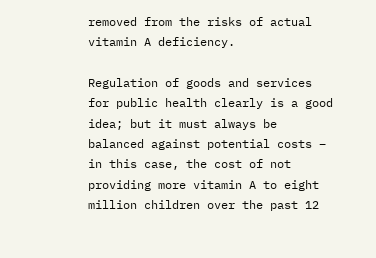removed from the risks of actual vitamin A deficiency.

Regulation of goods and services for public health clearly is a good idea; but it must always be balanced against potential costs – in this case, the cost of not providing more vitamin A to eight million children over the past 12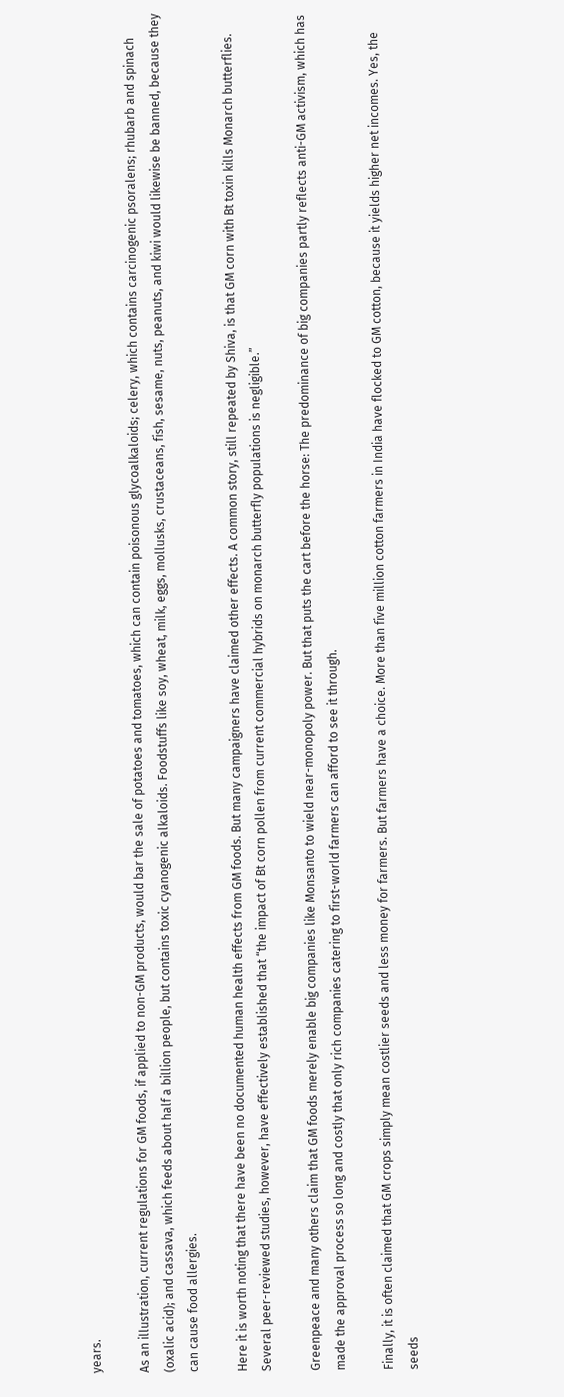years.

As an illustration, current regulations for GM foods, if applied to non-GM products, would bar the sale of potatoes and tomatoes, which can contain poisonous glycoalkaloids; celery, which contains carcinogenic psoralens; rhubarb and spinach (oxalic acid); and cassava, which feeds about half a billion people, but contains toxic cyanogenic alkaloids. Foodstuffs like soy, wheat, milk, eggs, mollusks, crustaceans, fish, sesame, nuts, peanuts, and kiwi would likewise be banned, because they can cause food allergies.

Here it is worth noting that there have been no documented human health effects from GM foods. But many campaigners have claimed other effects. A common story, still repeated by Shiva, is that GM corn with Bt toxin kills Monarch butterflies. Several peer-reviewed studies, however, have effectively established that “the impact of Bt corn pollen from current commercial hybrids on monarch butterfly populations is negligible.”

Greenpeace and many others claim that GM foods merely enable big companies like Monsanto to wield near-monopoly power. But that puts the cart before the horse: The predominance of big companies partly reflects anti-GM activism, which has made the approval process so long and costly that only rich companies catering to first-world farmers can afford to see it through.

Finally, it is often claimed that GM crops simply mean costlier seeds and less money for farmers. But farmers have a choice. More than five million cotton farmers in India have flocked to GM cotton, because it yields higher net incomes. Yes, the seeds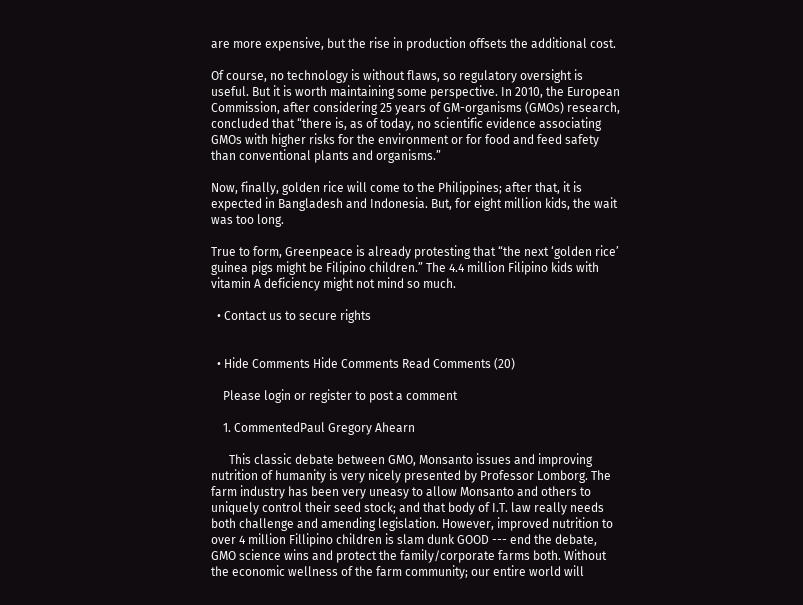are more expensive, but the rise in production offsets the additional cost.

Of course, no technology is without flaws, so regulatory oversight is useful. But it is worth maintaining some perspective. In 2010, the European Commission, after considering 25 years of GM-organisms (GMOs) research, concluded that “there is, as of today, no scientific evidence associating GMOs with higher risks for the environment or for food and feed safety than conventional plants and organisms.”

Now, finally, golden rice will come to the Philippines; after that, it is expected in Bangladesh and Indonesia. But, for eight million kids, the wait was too long.

True to form, Greenpeace is already protesting that “the next ‘golden rice’ guinea pigs might be Filipino children.” The 4.4 million Filipino kids with vitamin A deficiency might not mind so much.

  • Contact us to secure rights


  • Hide Comments Hide Comments Read Comments (20)

    Please login or register to post a comment

    1. CommentedPaul Gregory Ahearn

      This classic debate between GMO, Monsanto issues and improving nutrition of humanity is very nicely presented by Professor Lomborg. The farm industry has been very uneasy to allow Monsanto and others to uniquely control their seed stock; and that body of I.T. law really needs both challenge and amending legislation. However, improved nutrition to over 4 million Fillipino children is slam dunk GOOD --- end the debate, GMO science wins and protect the family/corporate farms both. Without the economic wellness of the farm community; our entire world will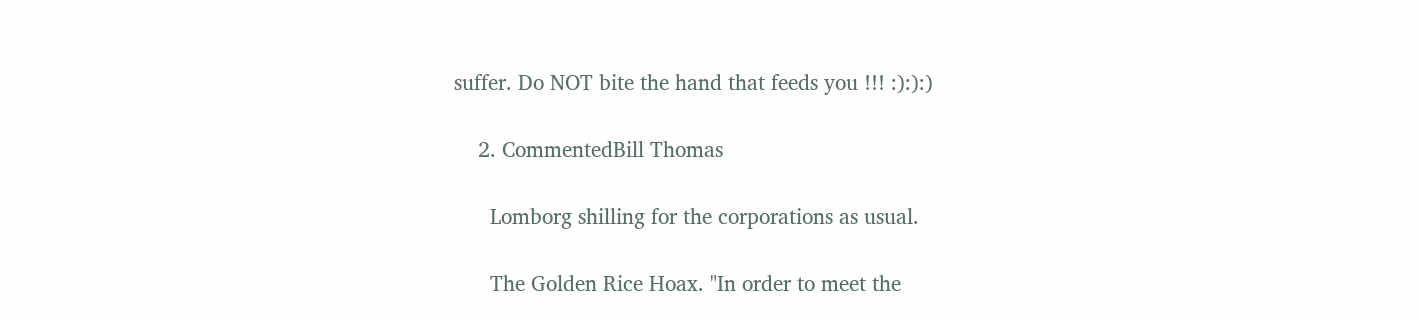suffer. Do NOT bite the hand that feeds you !!! :):):)

    2. CommentedBill Thomas

      Lomborg shilling for the corporations as usual.

      The Golden Rice Hoax. "In order to meet the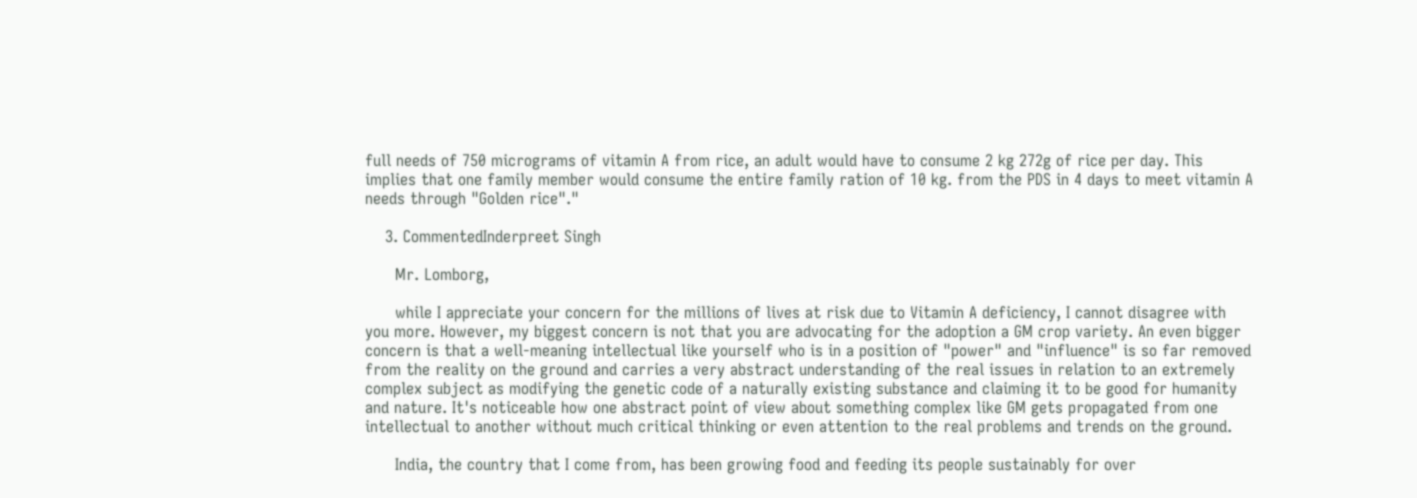full needs of 750 micrograms of vitamin A from rice, an adult would have to consume 2 kg 272g of rice per day. This implies that one family member would consume the entire family ration of 10 kg. from the PDS in 4 days to meet vitamin A needs through "Golden rice"."

    3. CommentedInderpreet Singh

      Mr. Lomborg,

      while I appreciate your concern for the millions of lives at risk due to Vitamin A deficiency, I cannot disagree with you more. However, my biggest concern is not that you are advocating for the adoption a GM crop variety. An even bigger concern is that a well-meaning intellectual like yourself who is in a position of "power" and "influence" is so far removed from the reality on the ground and carries a very abstract understanding of the real issues in relation to an extremely complex subject as modifying the genetic code of a naturally existing substance and claiming it to be good for humanity and nature. It's noticeable how one abstract point of view about something complex like GM gets propagated from one intellectual to another without much critical thinking or even attention to the real problems and trends on the ground.

      India, the country that I come from, has been growing food and feeding its people sustainably for over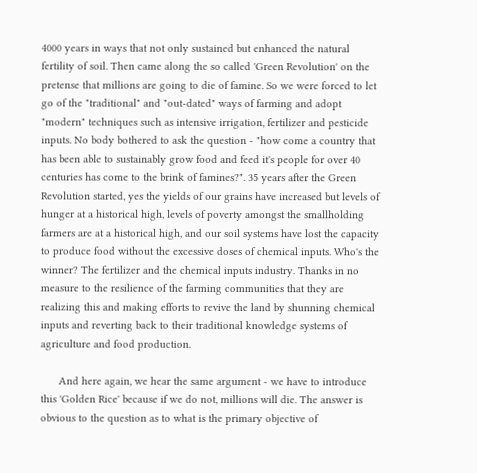4000 years in ways that not only sustained but enhanced the natural fertility of soil. Then came along the so called 'Green Revolution' on the pretense that millions are going to die of famine. So we were forced to let go of the "traditional" and "out-dated" ways of farming and adopt "modern" techniques such as intensive irrigation, fertilizer and pesticide inputs. No body bothered to ask the question - "how come a country that has been able to sustainably grow food and feed it's people for over 40 centuries has come to the brink of famines?". 35 years after the Green Revolution started, yes the yields of our grains have increased but levels of hunger at a historical high, levels of poverty amongst the smallholding farmers are at a historical high, and our soil systems have lost the capacity to produce food without the excessive doses of chemical inputs. Who's the winner? The fertilizer and the chemical inputs industry. Thanks in no measure to the resilience of the farming communities that they are realizing this and making efforts to revive the land by shunning chemical inputs and reverting back to their traditional knowledge systems of agriculture and food production.

      And here again, we hear the same argument - we have to introduce this 'Golden Rice' because if we do not, millions will die. The answer is obvious to the question as to what is the primary objective of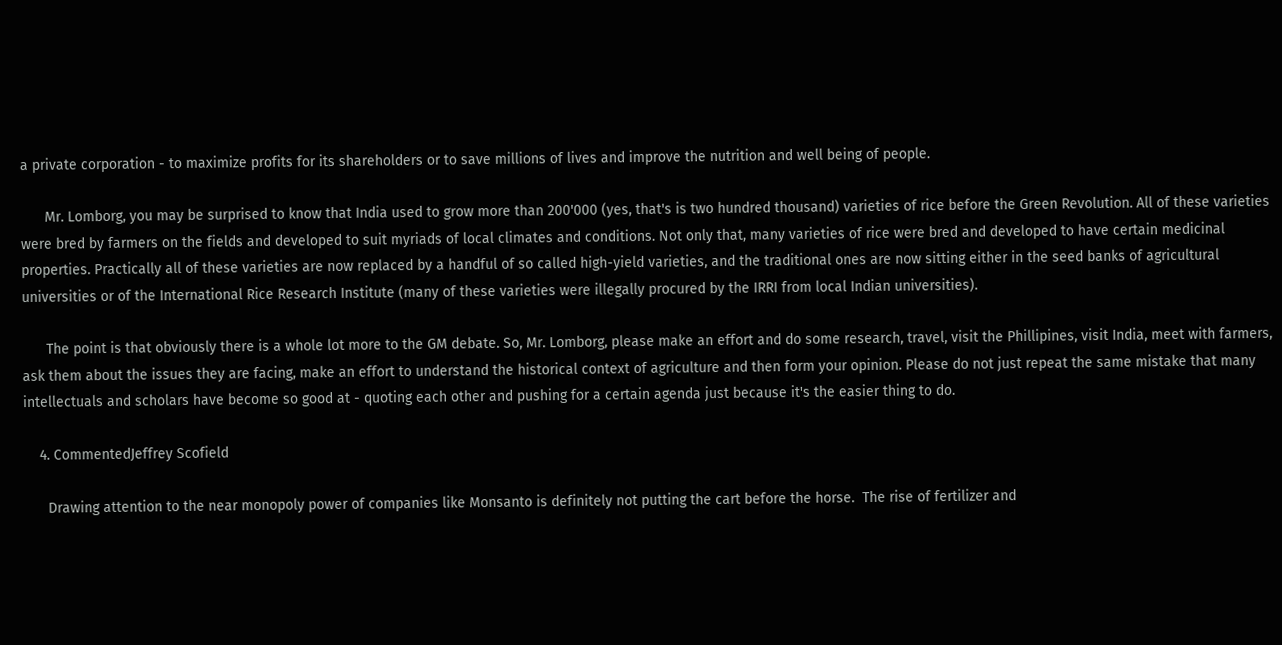a private corporation - to maximize profits for its shareholders or to save millions of lives and improve the nutrition and well being of people.

      Mr. Lomborg, you may be surprised to know that India used to grow more than 200'000 (yes, that's is two hundred thousand) varieties of rice before the Green Revolution. All of these varieties were bred by farmers on the fields and developed to suit myriads of local climates and conditions. Not only that, many varieties of rice were bred and developed to have certain medicinal properties. Practically all of these varieties are now replaced by a handful of so called high-yield varieties, and the traditional ones are now sitting either in the seed banks of agricultural universities or of the International Rice Research Institute (many of these varieties were illegally procured by the IRRI from local Indian universities).

      The point is that obviously there is a whole lot more to the GM debate. So, Mr. Lomborg, please make an effort and do some research, travel, visit the Phillipines, visit India, meet with farmers, ask them about the issues they are facing, make an effort to understand the historical context of agriculture and then form your opinion. Please do not just repeat the same mistake that many intellectuals and scholars have become so good at - quoting each other and pushing for a certain agenda just because it's the easier thing to do.

    4. CommentedJeffrey Scofield

      Drawing attention to the near monopoly power of companies like Monsanto is definitely not putting the cart before the horse.  The rise of fertilizer and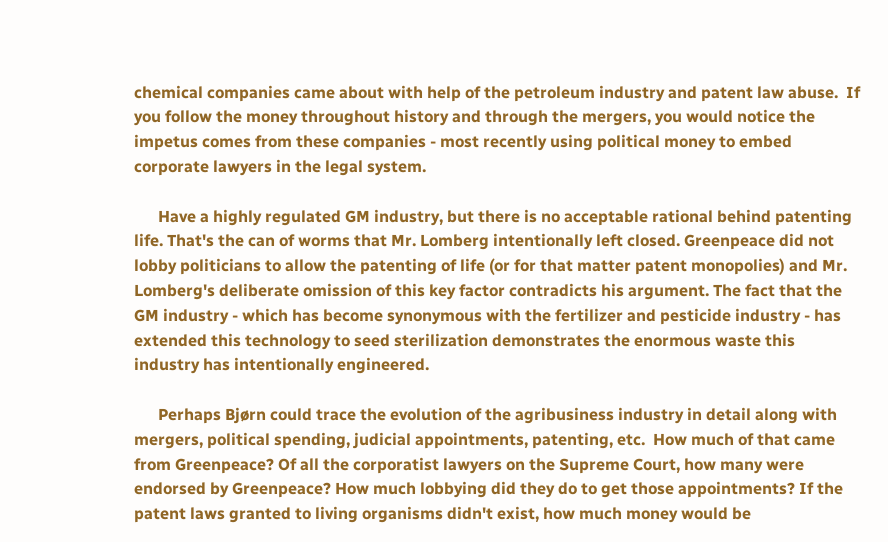chemical companies came about with help of the petroleum industry and patent law abuse.  If you follow the money throughout history and through the mergers, you would notice the impetus comes from these companies - most recently using political money to embed corporate lawyers in the legal system.

      Have a highly regulated GM industry, but there is no acceptable rational behind patenting life. That's the can of worms that Mr. Lomberg intentionally left closed. Greenpeace did not lobby politicians to allow the patenting of life (or for that matter patent monopolies) and Mr. Lomberg's deliberate omission of this key factor contradicts his argument. The fact that the GM industry - which has become synonymous with the fertilizer and pesticide industry - has extended this technology to seed sterilization demonstrates the enormous waste this industry has intentionally engineered.

      Perhaps Bjørn could trace the evolution of the agribusiness industry in detail along with mergers, political spending, judicial appointments, patenting, etc.  How much of that came from Greenpeace? Of all the corporatist lawyers on the Supreme Court, how many were endorsed by Greenpeace? How much lobbying did they do to get those appointments? If the patent laws granted to living organisms didn't exist, how much money would be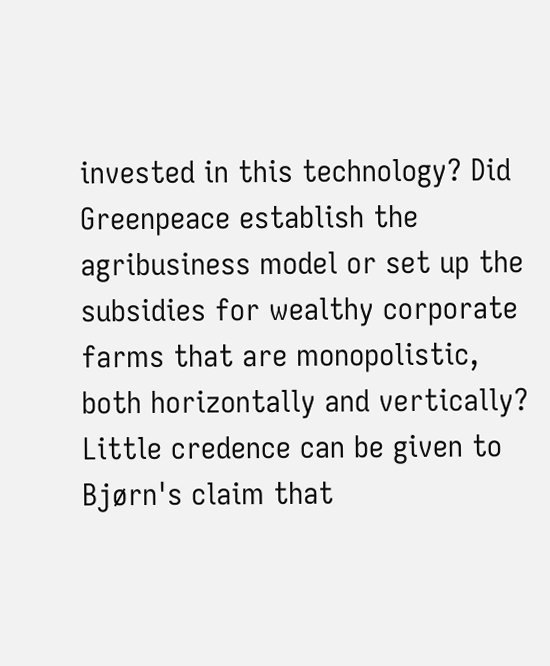invested in this technology? Did Greenpeace establish the agribusiness model or set up the subsidies for wealthy corporate farms that are monopolistic, both horizontally and vertically? Little credence can be given to Bjørn's claim that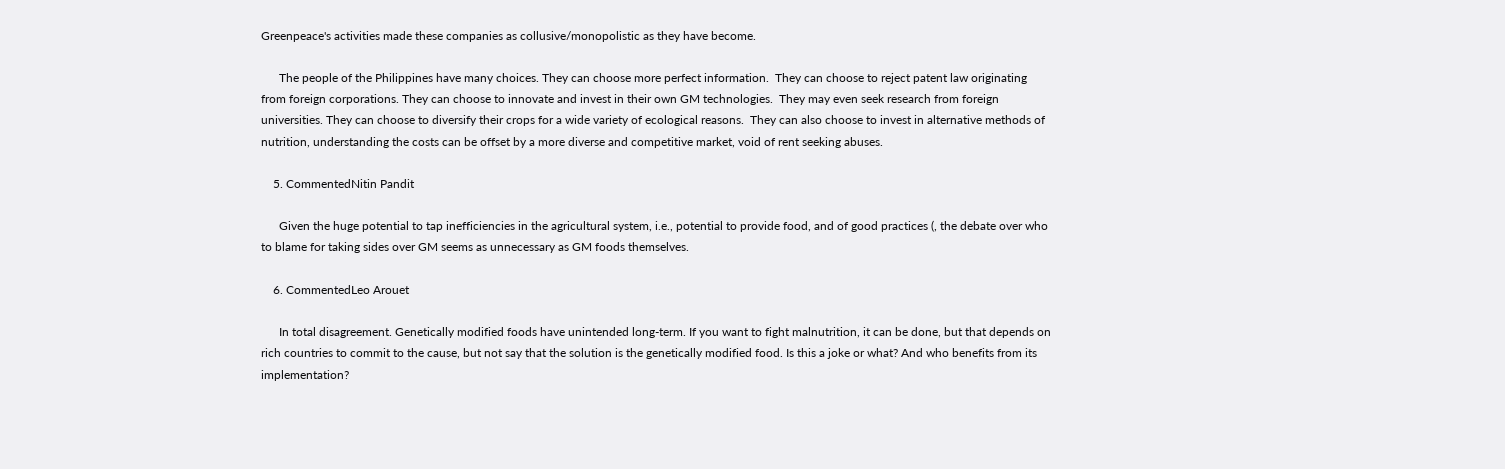Greenpeace's activities made these companies as collusive/monopolistic as they have become.

      The people of the Philippines have many choices. They can choose more perfect information.  They can choose to reject patent law originating from foreign corporations. They can choose to innovate and invest in their own GM technologies.  They may even seek research from foreign universities. They can choose to diversify their crops for a wide variety of ecological reasons.  They can also choose to invest in alternative methods of nutrition, understanding the costs can be offset by a more diverse and competitive market, void of rent seeking abuses.

    5. CommentedNitin Pandit

      Given the huge potential to tap inefficiencies in the agricultural system, i.e., potential to provide food, and of good practices (, the debate over who to blame for taking sides over GM seems as unnecessary as GM foods themselves.

    6. CommentedLeo Arouet

      In total disagreement. Genetically modified foods have unintended long-term. If you want to fight malnutrition, it can be done, but that depends on rich countries to commit to the cause, but not say that the solution is the genetically modified food. Is this a joke or what? And who benefits from its implementation?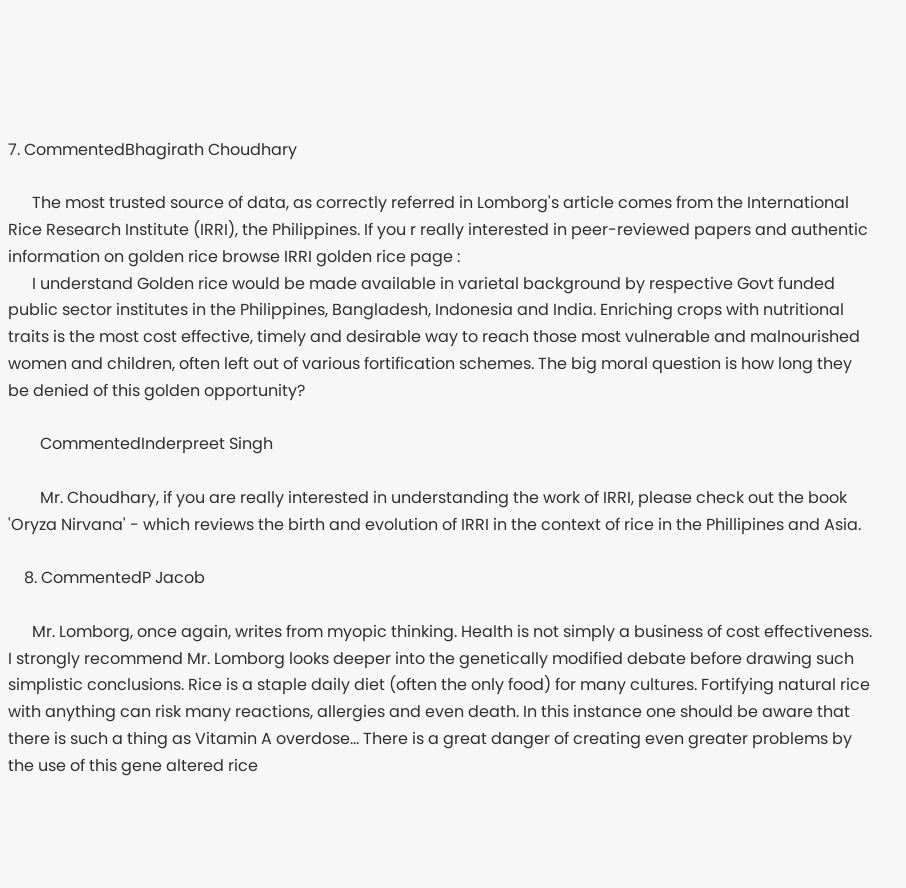7. CommentedBhagirath Choudhary

      The most trusted source of data, as correctly referred in Lomborg's article comes from the International Rice Research Institute (IRRI), the Philippines. If you r really interested in peer-reviewed papers and authentic information on golden rice browse IRRI golden rice page :
      I understand Golden rice would be made available in varietal background by respective Govt funded public sector institutes in the Philippines, Bangladesh, Indonesia and India. Enriching crops with nutritional traits is the most cost effective, timely and desirable way to reach those most vulnerable and malnourished women and children, often left out of various fortification schemes. The big moral question is how long they be denied of this golden opportunity?

        CommentedInderpreet Singh

        Mr. Choudhary, if you are really interested in understanding the work of IRRI, please check out the book 'Oryza Nirvana' - which reviews the birth and evolution of IRRI in the context of rice in the Phillipines and Asia.

    8. CommentedP Jacob

      Mr. Lomborg, once again, writes from myopic thinking. Health is not simply a business of cost effectiveness. I strongly recommend Mr. Lomborg looks deeper into the genetically modified debate before drawing such simplistic conclusions. Rice is a staple daily diet (often the only food) for many cultures. Fortifying natural rice with anything can risk many reactions, allergies and even death. In this instance one should be aware that there is such a thing as Vitamin A overdose... There is a great danger of creating even greater problems by the use of this gene altered rice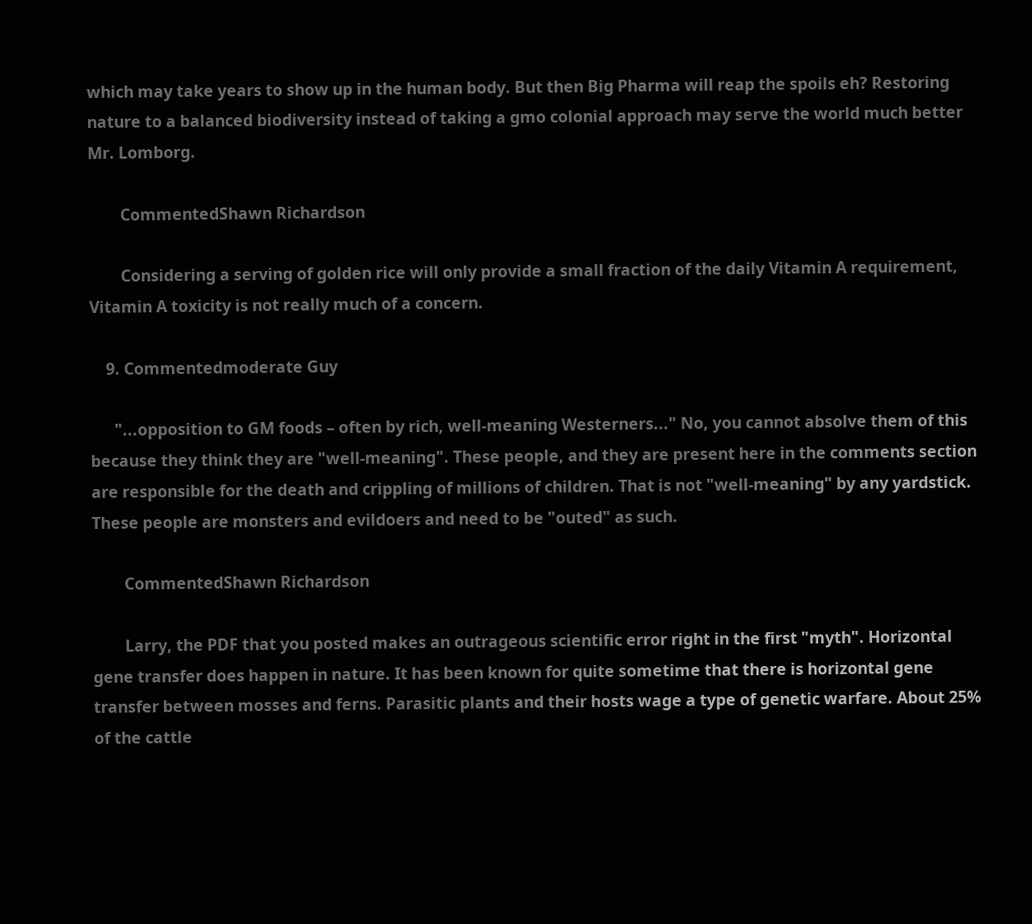which may take years to show up in the human body. But then Big Pharma will reap the spoils eh? Restoring nature to a balanced biodiversity instead of taking a gmo colonial approach may serve the world much better Mr. Lomborg.

        CommentedShawn Richardson

        Considering a serving of golden rice will only provide a small fraction of the daily Vitamin A requirement, Vitamin A toxicity is not really much of a concern.

    9. Commentedmoderate Guy

      "...opposition to GM foods – often by rich, well-meaning Westerners..." No, you cannot absolve them of this because they think they are "well-meaning". These people, and they are present here in the comments section are responsible for the death and crippling of millions of children. That is not "well-meaning" by any yardstick. These people are monsters and evildoers and need to be "outed" as such.

        CommentedShawn Richardson

        Larry, the PDF that you posted makes an outrageous scientific error right in the first "myth". Horizontal gene transfer does happen in nature. It has been known for quite sometime that there is horizontal gene transfer between mosses and ferns. Parasitic plants and their hosts wage a type of genetic warfare. About 25% of the cattle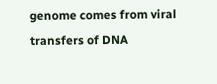genome comes from viral transfers of DNA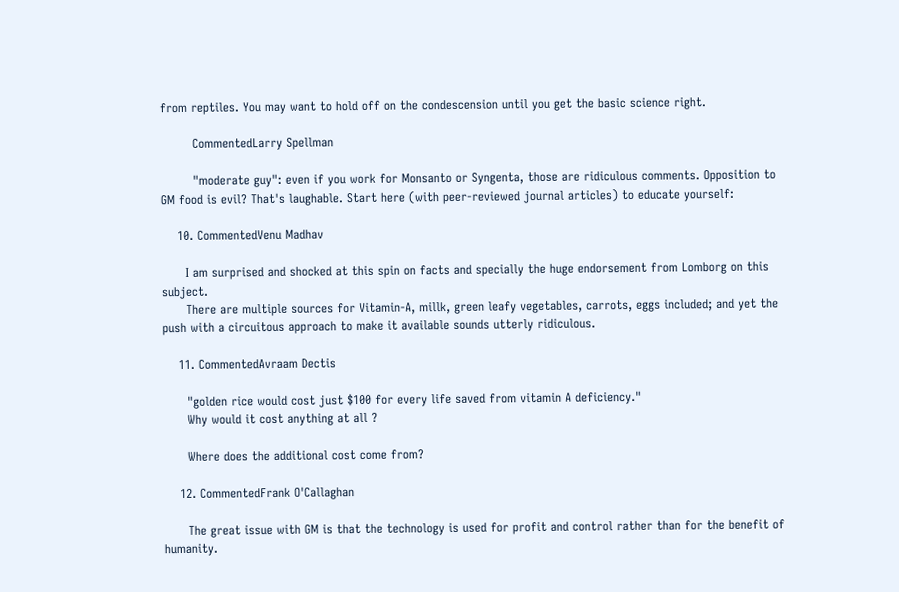from reptiles. You may want to hold off on the condescension until you get the basic science right.

        CommentedLarry Spellman

        "moderate guy": even if you work for Monsanto or Syngenta, those are ridiculous comments. Opposition to GM food is evil? That's laughable. Start here (with peer-reviewed journal articles) to educate yourself:

    10. CommentedVenu Madhav

      I am surprised and shocked at this spin on facts and specially the huge endorsement from Lomborg on this subject.
      There are multiple sources for Vitamin-A, millk, green leafy vegetables, carrots, eggs included; and yet the push with a circuitous approach to make it available sounds utterly ridiculous.

    11. CommentedAvraam Dectis

      "golden rice would cost just $100 for every life saved from vitamin A deficiency."
      Why would it cost anything at all ?

      Where does the additional cost come from?

    12. CommentedFrank O'Callaghan

      The great issue with GM is that the technology is used for profit and control rather than for the benefit of humanity.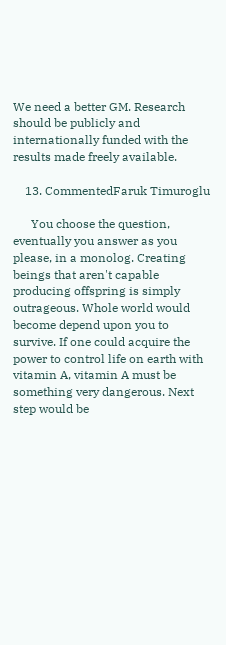We need a better GM. Research should be publicly and internationally funded with the results made freely available.

    13. CommentedFaruk Timuroglu

      You choose the question, eventually you answer as you please, in a monolog. Creating beings that aren't capable producing offspring is simply outrageous. Whole world would become depend upon you to survive. If one could acquire the power to control life on earth with vitamin A, vitamin A must be something very dangerous. Next step would be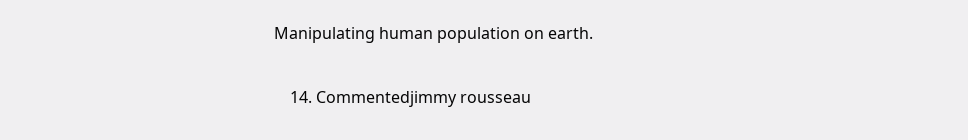Manipulating human population on earth.

    14. Commentedjimmy rousseau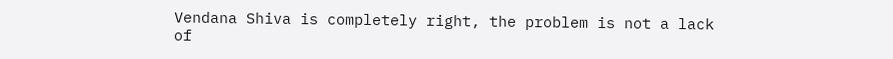Vendana Shiva is completely right, the problem is not a lack of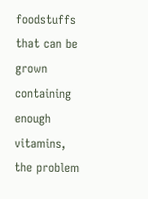foodstuffs that can be grown containing enough vitamins, the problem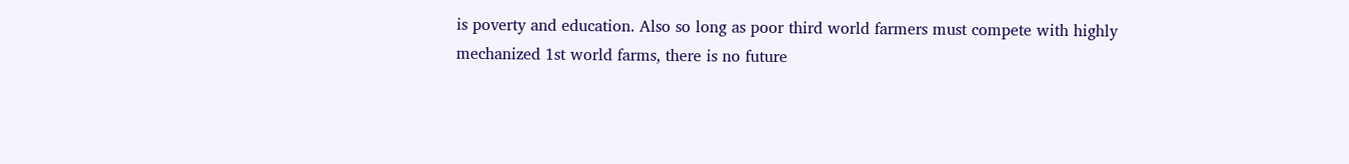is poverty and education. Also so long as poor third world farmers must compete with highly mechanized 1st world farms, there is no future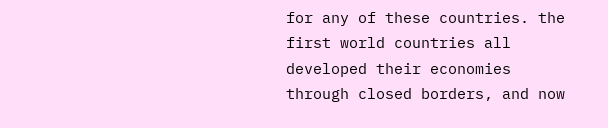for any of these countries. the first world countries all developed their economies through closed borders, and now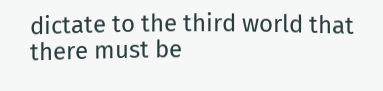dictate to the third world that there must be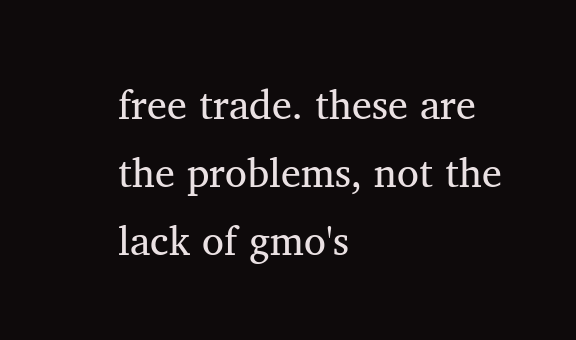free trade. these are the problems, not the lack of gmo's